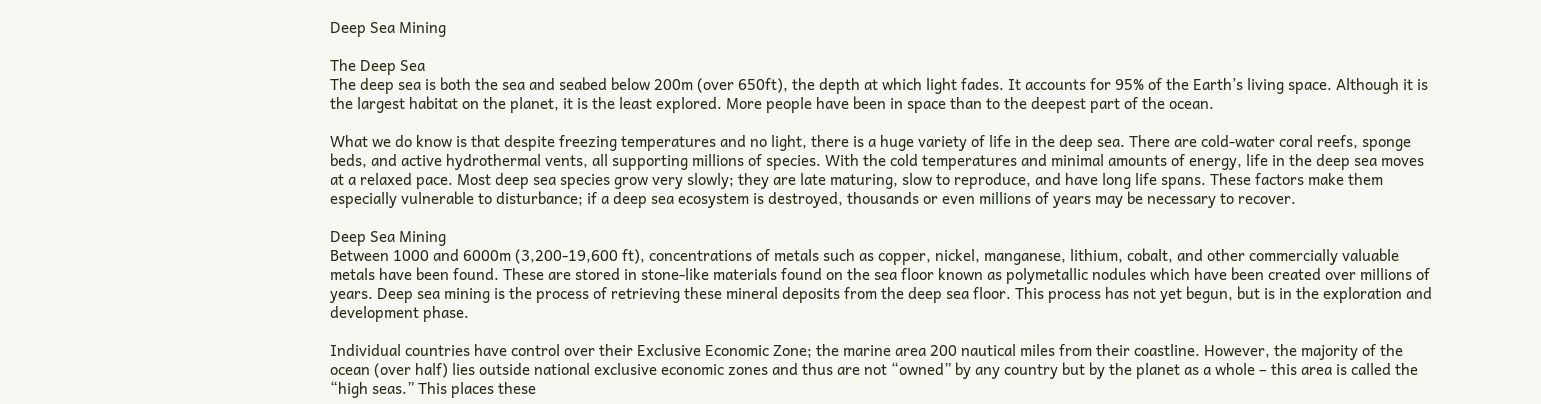Deep Sea Mining

The Deep Sea
The deep sea is both the sea and seabed below 200m (over 650ft), the depth at which light fades. It accounts for 95% of the Earth’s living space. Although it is the largest habitat on the planet, it is the least explored. More people have been in space than to the deepest part of the ocean.

What we do know is that despite freezing temperatures and no light, there is a huge variety of life in the deep sea. There are cold-water coral reefs, sponge beds, and active hydrothermal vents, all supporting millions of species. With the cold temperatures and minimal amounts of energy, life in the deep sea moves at a relaxed pace. Most deep sea species grow very slowly; they are late maturing, slow to reproduce, and have long life spans. These factors make them especially vulnerable to disturbance; if a deep sea ecosystem is destroyed, thousands or even millions of years may be necessary to recover.

Deep Sea Mining
Between 1000 and 6000m (3,200-19,600 ft), concentrations of metals such as copper, nickel, manganese, lithium, cobalt, and other commercially valuable metals have been found. These are stored in stone-like materials found on the sea floor known as polymetallic nodules which have been created over millions of years. Deep sea mining is the process of retrieving these mineral deposits from the deep sea floor. This process has not yet begun, but is in the exploration and development phase.

Individual countries have control over their Exclusive Economic Zone; the marine area 200 nautical miles from their coastline. However, the majority of the ocean (over half) lies outside national exclusive economic zones and thus are not “owned” by any country but by the planet as a whole – this area is called the “high seas.” This places these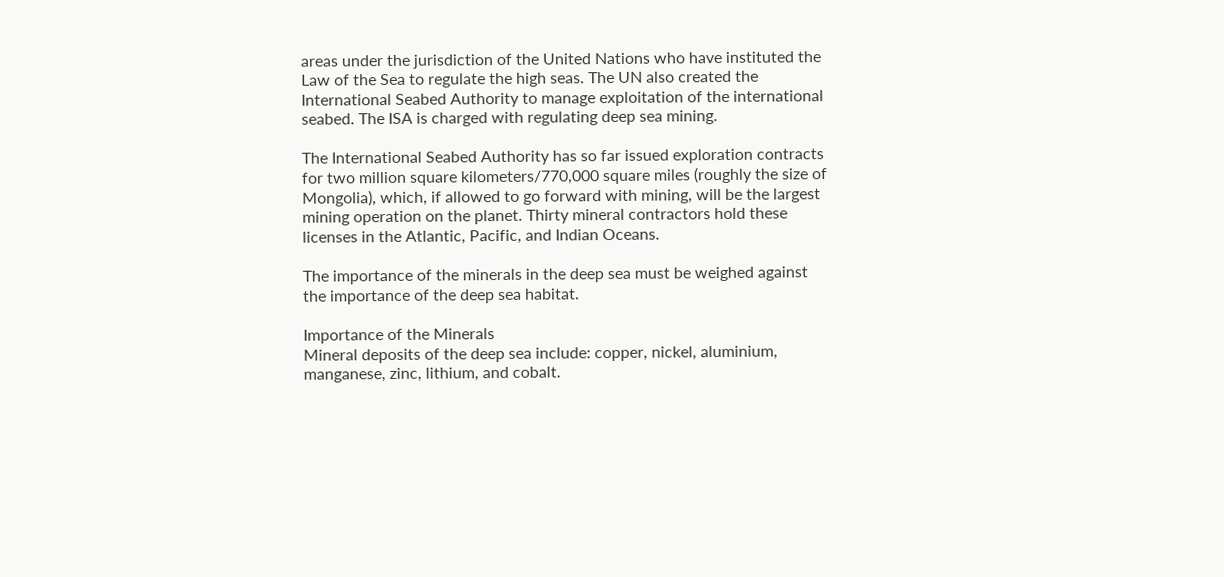areas under the jurisdiction of the United Nations who have instituted the Law of the Sea to regulate the high seas. The UN also created the International Seabed Authority to manage exploitation of the international seabed. The ISA is charged with regulating deep sea mining.

The International Seabed Authority has so far issued exploration contracts for two million square kilometers/770,000 square miles (roughly the size of Mongolia), which, if allowed to go forward with mining, will be the largest mining operation on the planet. Thirty mineral contractors hold these licenses in the Atlantic, Pacific, and Indian Oceans.

The importance of the minerals in the deep sea must be weighed against the importance of the deep sea habitat.

Importance of the Minerals
Mineral deposits of the deep sea include: copper, nickel, aluminium, manganese, zinc, lithium, and cobalt.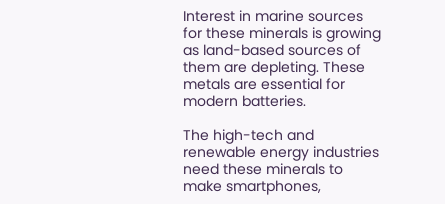Interest in marine sources for these minerals is growing as land-based sources of them are depleting. These metals are essential for modern batteries.

The high-tech and renewable energy industries need these minerals to make smartphones,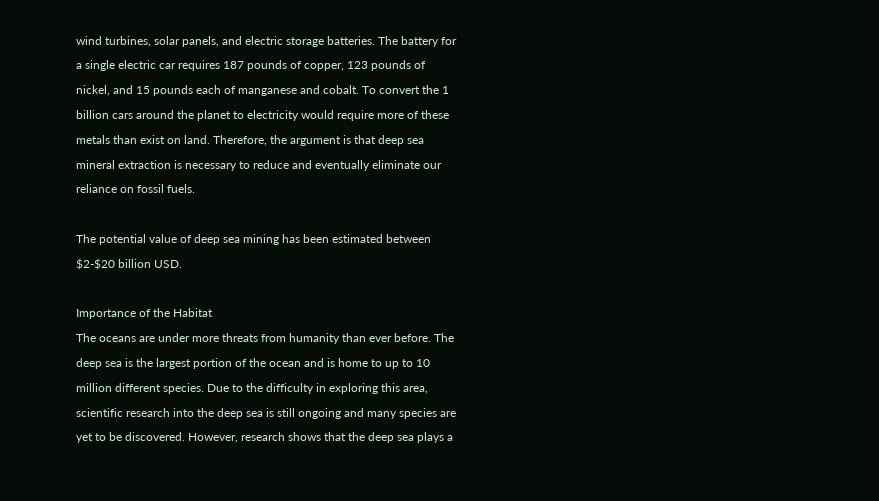wind turbines, solar panels, and electric storage batteries. The battery for a single electric car requires 187 pounds of copper, 123 pounds of nickel, and 15 pounds each of manganese and cobalt. To convert the 1 billion cars around the planet to electricity would require more of these metals than exist on land. Therefore, the argument is that deep sea mineral extraction is necessary to reduce and eventually eliminate our reliance on fossil fuels.

The potential value of deep sea mining has been estimated between $2-$20 billion USD.

Importance of the Habitat
The oceans are under more threats from humanity than ever before. The deep sea is the largest portion of the ocean and is home to up to 10 million different species. Due to the difficulty in exploring this area, scientific research into the deep sea is still ongoing and many species are yet to be discovered. However, research shows that the deep sea plays a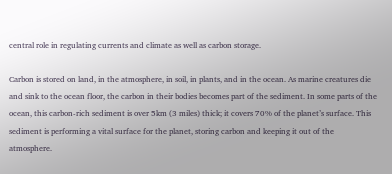central role in regulating currents and climate as well as carbon storage.

Carbon is stored on land, in the atmosphere, in soil, in plants, and in the ocean. As marine creatures die and sink to the ocean floor, the carbon in their bodies becomes part of the sediment. In some parts of the ocean, this carbon-rich sediment is over 5km (3 miles) thick; it covers 70% of the planet’s surface. This sediment is performing a vital surface for the planet, storing carbon and keeping it out of the atmosphere.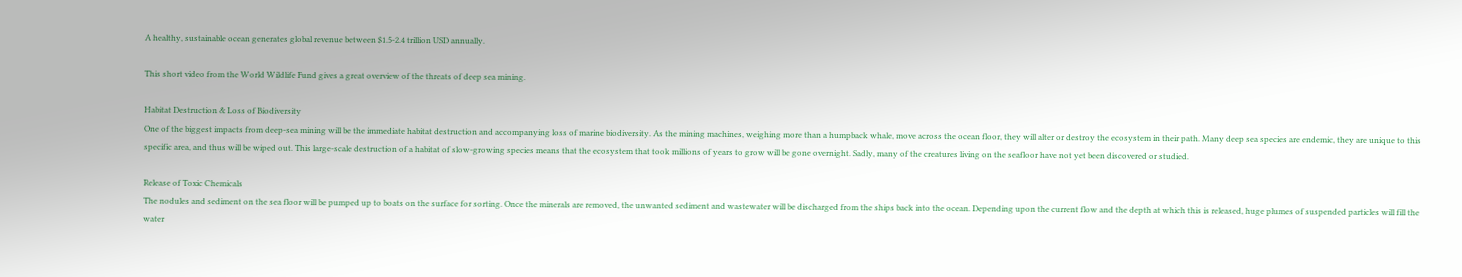A healthy, sustainable ocean generates global revenue between $1.5-2.4 trillion USD annually.

This short video from the World Wildlife Fund gives a great overview of the threats of deep sea mining.

Habitat Destruction & Loss of Biodiversity
One of the biggest impacts from deep-sea mining will be the immediate habitat destruction and accompanying loss of marine biodiversity. As the mining machines, weighing more than a humpback whale, move across the ocean floor, they will alter or destroy the ecosystem in their path. Many deep sea species are endemic, they are unique to this specific area, and thus will be wiped out. This large-scale destruction of a habitat of slow-growing species means that the ecosystem that took millions of years to grow will be gone overnight. Sadly, many of the creatures living on the seafloor have not yet been discovered or studied.

Release of Toxic Chemicals
The nodules and sediment on the sea floor will be pumped up to boats on the surface for sorting. Once the minerals are removed, the unwanted sediment and wastewater will be discharged from the ships back into the ocean. Depending upon the current flow and the depth at which this is released, huge plumes of suspended particles will fill the water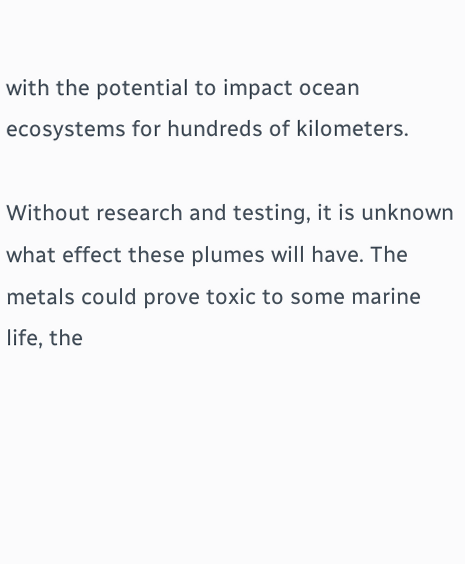with the potential to impact ocean ecosystems for hundreds of kilometers.

Without research and testing, it is unknown what effect these plumes will have. The metals could prove toxic to some marine life, the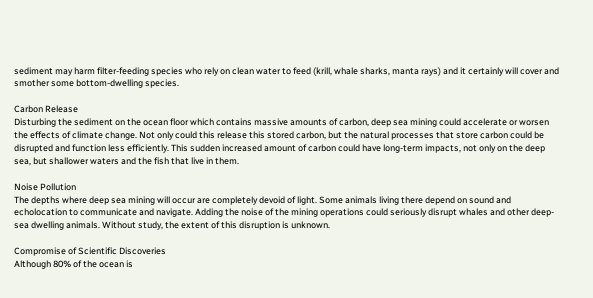sediment may harm filter-feeding species who rely on clean water to feed (krill, whale sharks, manta rays) and it certainly will cover and smother some bottom-dwelling species.

Carbon Release
Disturbing the sediment on the ocean floor which contains massive amounts of carbon, deep sea mining could accelerate or worsen the effects of climate change. Not only could this release this stored carbon, but the natural processes that store carbon could be disrupted and function less efficiently. This sudden increased amount of carbon could have long-term impacts, not only on the deep sea, but shallower waters and the fish that live in them.

Noise Pollution
The depths where deep sea mining will occur are completely devoid of light. Some animals living there depend on sound and echolocation to communicate and navigate. Adding the noise of the mining operations could seriously disrupt whales and other deep-sea dwelling animals. Without study, the extent of this disruption is unknown.

Compromise of Scientific Discoveries
Although 80% of the ocean is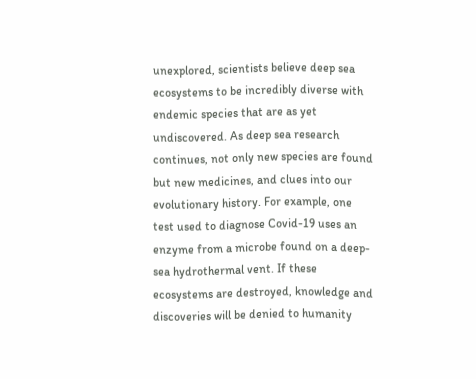unexplored, scientists believe deep sea ecosystems to be incredibly diverse with endemic species that are as yet undiscovered. As deep sea research continues, not only new species are found but new medicines, and clues into our evolutionary history. For example, one test used to diagnose Covid-19 uses an enzyme from a microbe found on a deep-sea hydrothermal vent. If these ecosystems are destroyed, knowledge and discoveries will be denied to humanity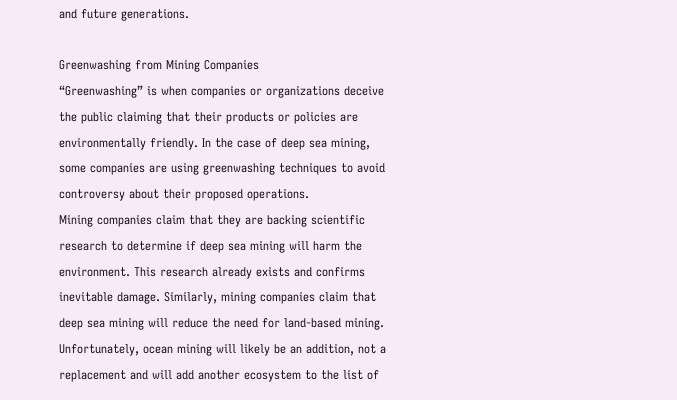and future generations.

Greenwashing from Mining Companies
“Greenwashing” is when companies or organizations deceive the public claiming that their products or policies are environmentally friendly. In the case of deep sea mining, some companies are using greenwashing techniques to avoid controversy about their proposed operations.
Mining companies claim that they are backing scientific research to determine if deep sea mining will harm the environment. This research already exists and confirms inevitable damage. Similarly, mining companies claim that deep sea mining will reduce the need for land-based mining. Unfortunately, ocean mining will likely be an addition, not a replacement and will add another ecosystem to the list of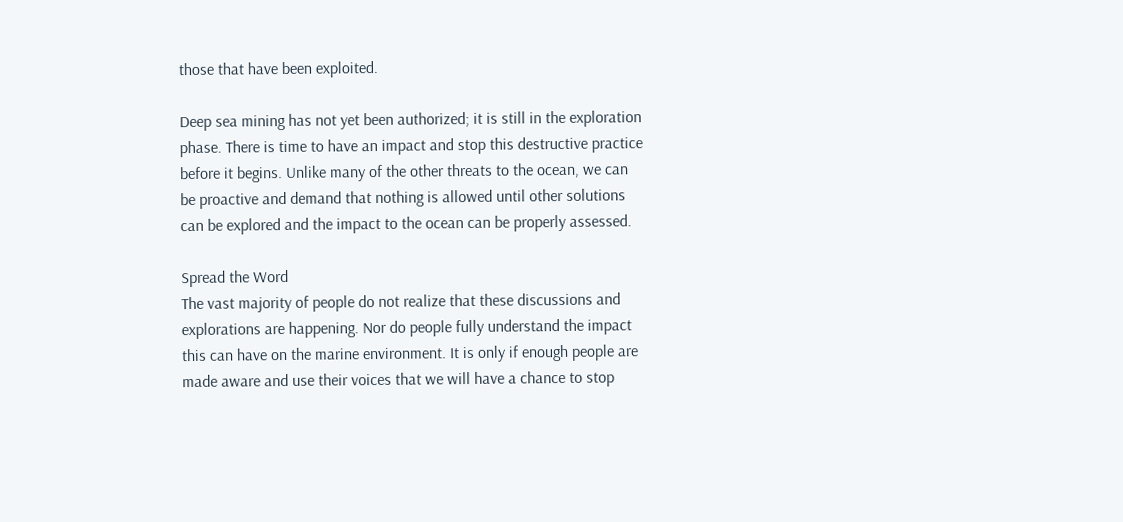those that have been exploited.

Deep sea mining has not yet been authorized; it is still in the exploration phase. There is time to have an impact and stop this destructive practice before it begins. Unlike many of the other threats to the ocean, we can be proactive and demand that nothing is allowed until other solutions can be explored and the impact to the ocean can be properly assessed.

Spread the Word
The vast majority of people do not realize that these discussions and explorations are happening. Nor do people fully understand the impact this can have on the marine environment. It is only if enough people are made aware and use their voices that we will have a chance to stop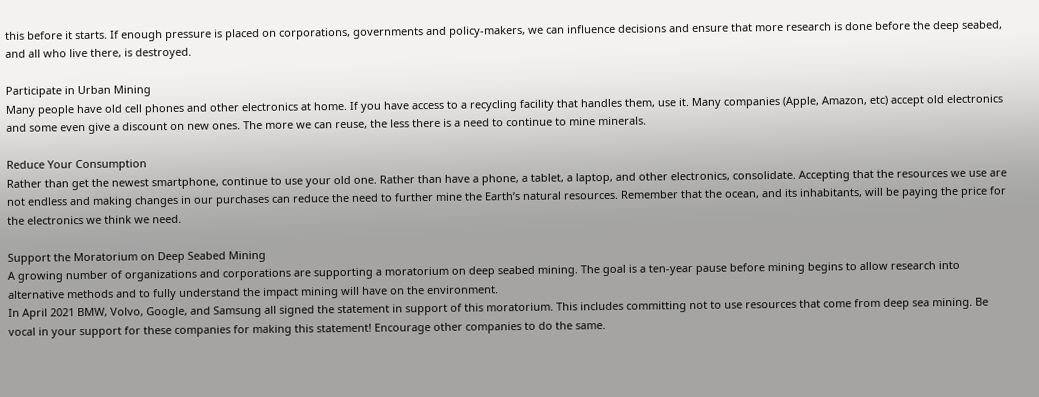this before it starts. If enough pressure is placed on corporations, governments and policy-makers, we can influence decisions and ensure that more research is done before the deep seabed, and all who live there, is destroyed.

Participate in Urban Mining
Many people have old cell phones and other electronics at home. If you have access to a recycling facility that handles them, use it. Many companies (Apple, Amazon, etc) accept old electronics and some even give a discount on new ones. The more we can reuse, the less there is a need to continue to mine minerals.

Reduce Your Consumption
Rather than get the newest smartphone, continue to use your old one. Rather than have a phone, a tablet, a laptop, and other electronics, consolidate. Accepting that the resources we use are not endless and making changes in our purchases can reduce the need to further mine the Earth’s natural resources. Remember that the ocean, and its inhabitants, will be paying the price for the electronics we think we need.

Support the Moratorium on Deep Seabed Mining
A growing number of organizations and corporations are supporting a moratorium on deep seabed mining. The goal is a ten-year pause before mining begins to allow research into alternative methods and to fully understand the impact mining will have on the environment.
In April 2021 BMW, Volvo, Google, and Samsung all signed the statement in support of this moratorium. This includes committing not to use resources that come from deep sea mining. Be vocal in your support for these companies for making this statement! Encourage other companies to do the same.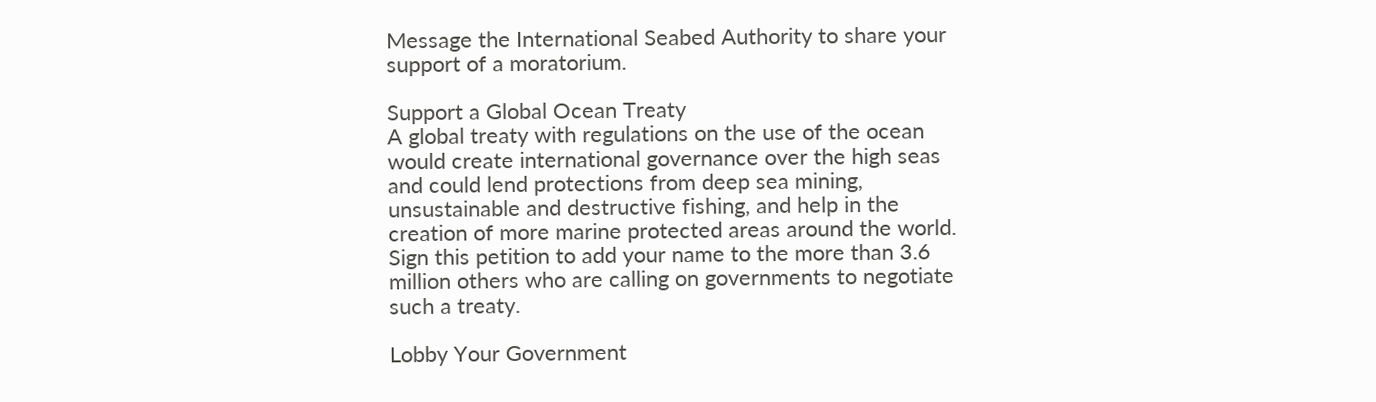Message the International Seabed Authority to share your support of a moratorium.

Support a Global Ocean Treaty
A global treaty with regulations on the use of the ocean would create international governance over the high seas and could lend protections from deep sea mining, unsustainable and destructive fishing, and help in the creation of more marine protected areas around the world. Sign this petition to add your name to the more than 3.6 million others who are calling on governments to negotiate such a treaty.

Lobby Your Government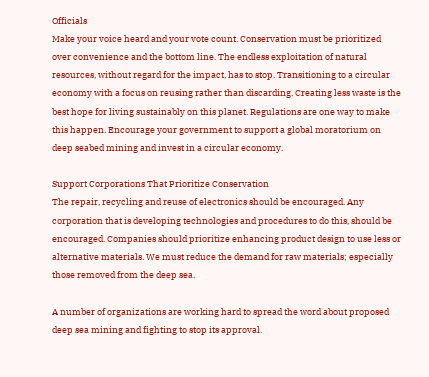Officials
Make your voice heard and your vote count. Conservation must be prioritized over convenience and the bottom line. The endless exploitation of natural resources, without regard for the impact, has to stop. Transitioning to a circular economy with a focus on reusing rather than discarding. Creating less waste is the best hope for living sustainably on this planet. Regulations are one way to make this happen. Encourage your government to support a global moratorium on deep seabed mining and invest in a circular economy.

Support Corporations That Prioritize Conservation
The repair, recycling and reuse of electronics should be encouraged. Any corporation that is developing technologies and procedures to do this, should be encouraged. Companies should prioritize enhancing product design to use less or alternative materials. We must reduce the demand for raw materials; especially those removed from the deep sea.

A number of organizations are working hard to spread the word about proposed deep sea mining and fighting to stop its approval.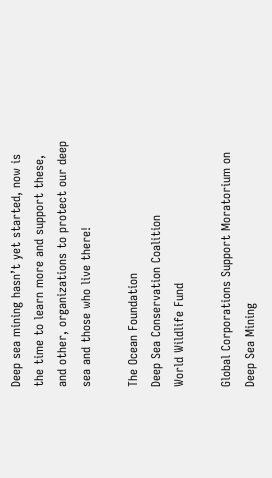Deep sea mining hasn’t yet started, now is the time to learn more and support these, and other, organizations to protect our deep sea and those who live there!

The Ocean Foundation
Deep Sea Conservation Coalition
World Wildlife Fund

Global Corporations Support Moratorium on Deep Sea Mining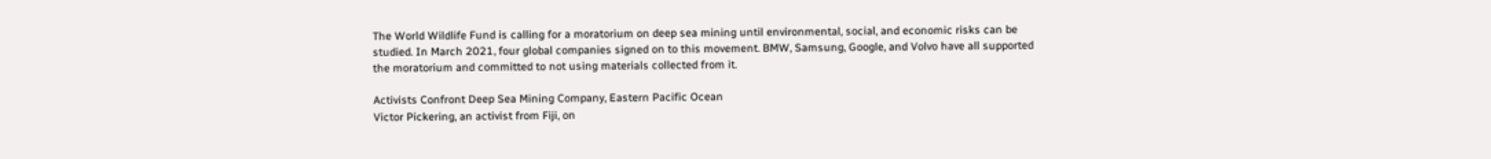The World Wildlife Fund is calling for a moratorium on deep sea mining until environmental, social, and economic risks can be studied. In March 2021, four global companies signed on to this movement. BMW, Samsung, Google, and Volvo have all supported the moratorium and committed to not using materials collected from it.

Activists Confront Deep Sea Mining Company, Eastern Pacific Ocean
Victor Pickering, an activist from Fiji, on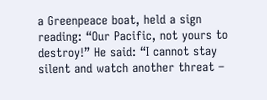a Greenpeace boat, held a sign reading: “Our Pacific, not yours to destroy!” He said: “I cannot stay silent and watch another threat –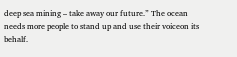deep sea mining – take away our future.” The ocean needs more people to stand up and use their voiceon its behalf.